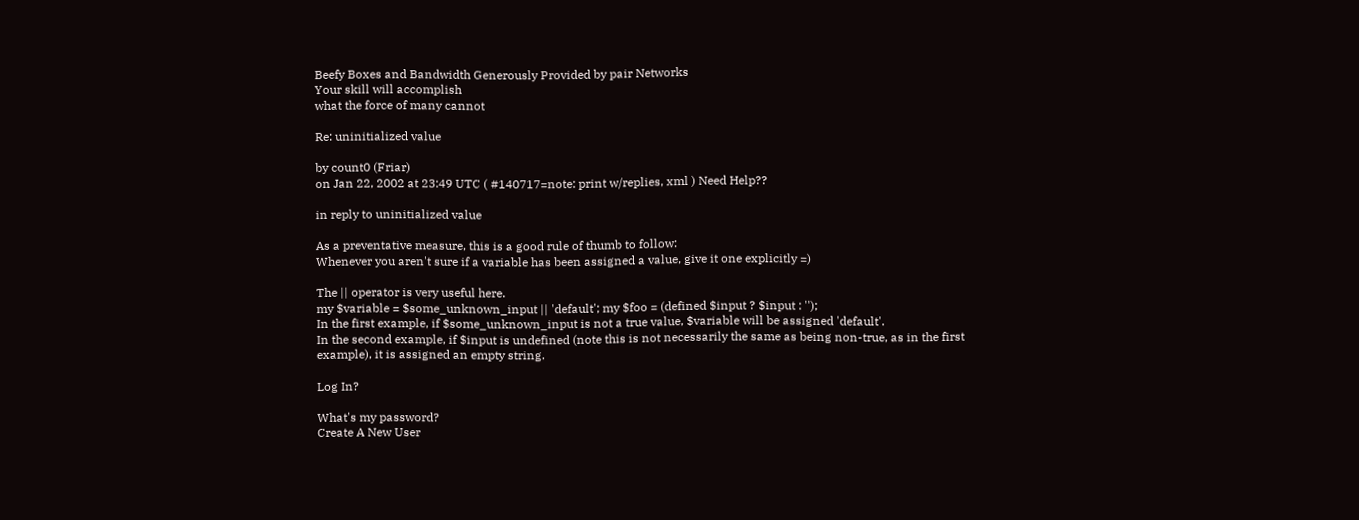Beefy Boxes and Bandwidth Generously Provided by pair Networks
Your skill will accomplish
what the force of many cannot

Re: uninitialized value

by count0 (Friar)
on Jan 22, 2002 at 23:49 UTC ( #140717=note: print w/replies, xml ) Need Help??

in reply to uninitialized value

As a preventative measure, this is a good rule of thumb to follow:
Whenever you aren't sure if a variable has been assigned a value, give it one explicitly =)

The || operator is very useful here.
my $variable = $some_unknown_input || 'default'; my $foo = (defined $input ? $input : '');
In the first example, if $some_unknown_input is not a true value, $variable will be assigned 'default'.
In the second example, if $input is undefined (note this is not necessarily the same as being non-true, as in the first example), it is assigned an empty string.

Log In?

What's my password?
Create A New User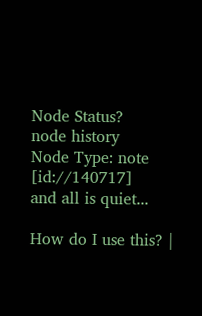Node Status?
node history
Node Type: note [id://140717]
and all is quiet...

How do I use this? |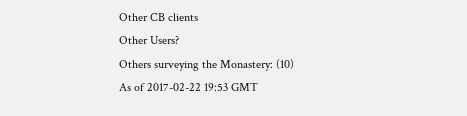Other CB clients
Other Users?
Others surveying the Monastery: (10)
As of 2017-02-22 19:53 GMT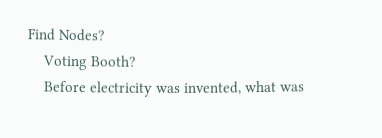Find Nodes?
    Voting Booth?
    Before electricity was invented, what was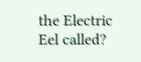the Electric Eel called?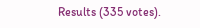Results (335 votes).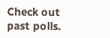Check out past polls.